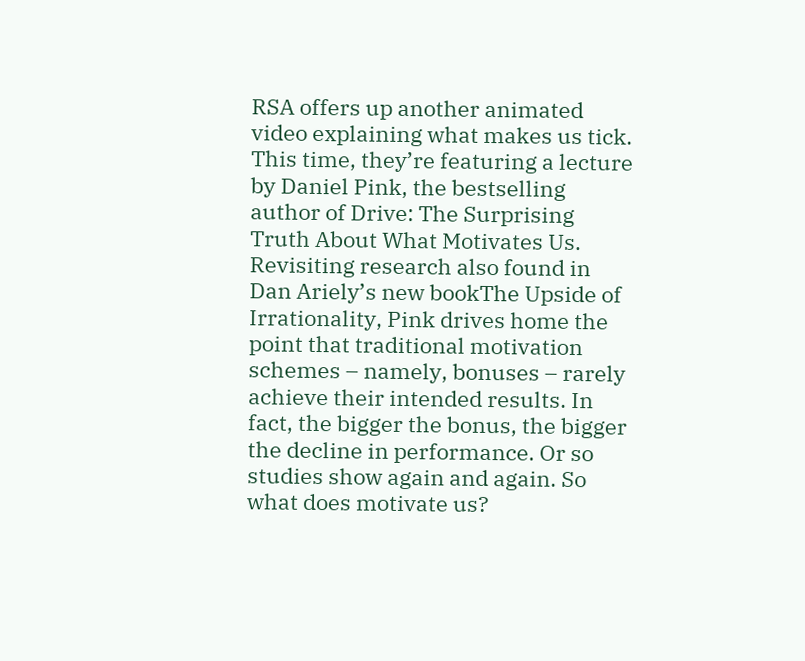RSA offers up another animated video explaining what makes us tick. This time, they’re featuring a lecture by Daniel Pink, the bestselling author of Drive: The Surprising Truth About What Motivates Us. Revisiting research also found in Dan Ariely’s new bookThe Upside of Irrationality, Pink drives home the point that traditional motivation schemes – namely, bonuses – rarely achieve their intended results. In fact, the bigger the bonus, the bigger the decline in performance. Or so studies show again and again. So what does motivate us?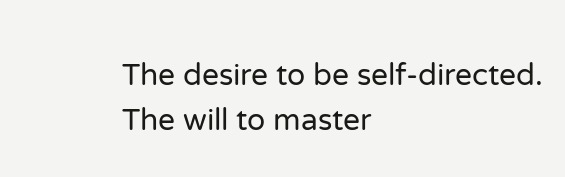The desire to be self-directed. The will to master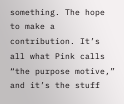something. The hope to make a contribution. It’s all what Pink calls “the purpose motive,” and it’s the stuff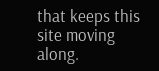that keeps this site moving along.